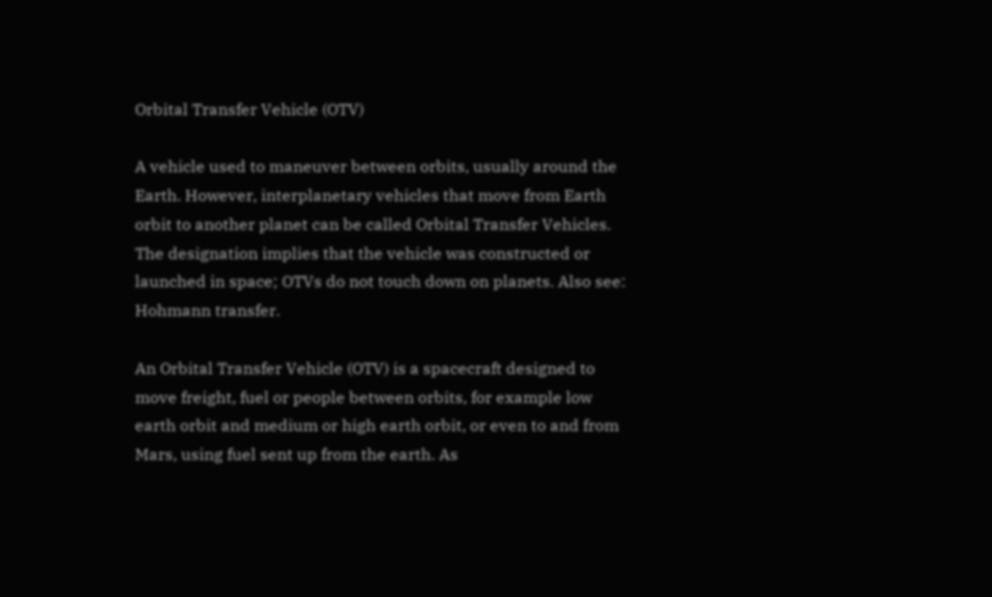Orbital Transfer Vehicle (OTV)

A vehicle used to maneuver between orbits, usually around the Earth. However, interplanetary vehicles that move from Earth orbit to another planet can be called Orbital Transfer Vehicles. The designation implies that the vehicle was constructed or launched in space; OTVs do not touch down on planets. Also see: Hohmann transfer.

An Orbital Transfer Vehicle (OTV) is a spacecraft designed to move freight, fuel or people between orbits, for example low earth orbit and medium or high earth orbit, or even to and from Mars, using fuel sent up from the earth. As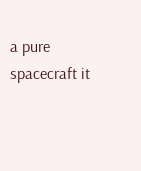a pure spacecraft it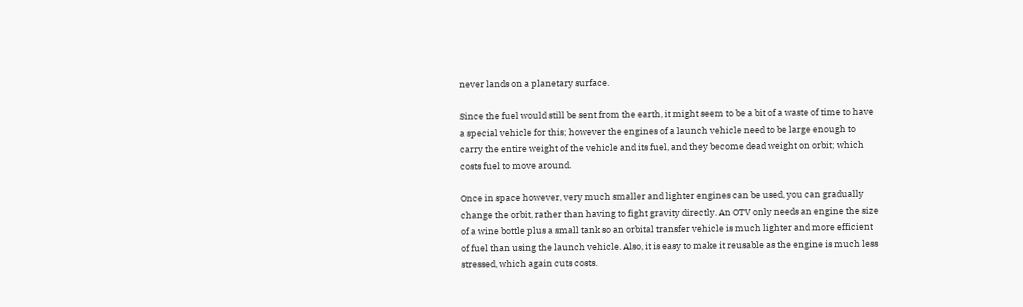never lands on a planetary surface.

Since the fuel would still be sent from the earth, it might seem to be a bit of a waste of time to have a special vehicle for this; however the engines of a launch vehicle need to be large enough to carry the entire weight of the vehicle and its fuel, and they become dead weight on orbit; which costs fuel to move around.

Once in space however, very much smaller and lighter engines can be used, you can gradually change the orbit, rather than having to fight gravity directly. An OTV only needs an engine the size of a wine bottle plus a small tank so an orbital transfer vehicle is much lighter and more efficient of fuel than using the launch vehicle. Also, it is easy to make it reusable as the engine is much less stressed, which again cuts costs.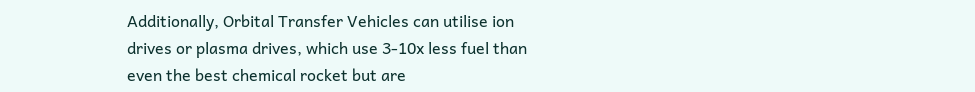Additionally, Orbital Transfer Vehicles can utilise ion drives or plasma drives, which use 3-10x less fuel than even the best chemical rocket but are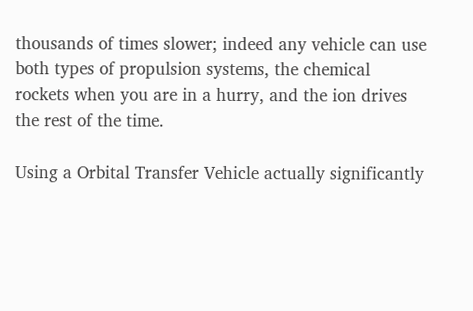thousands of times slower; indeed any vehicle can use both types of propulsion systems, the chemical rockets when you are in a hurry, and the ion drives the rest of the time.

Using a Orbital Transfer Vehicle actually significantly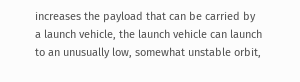increases the payload that can be carried by a launch vehicle, the launch vehicle can launch to an unusually low, somewhat unstable orbit,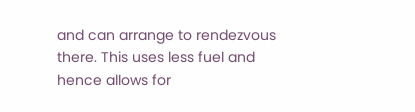and can arrange to rendezvous there. This uses less fuel and hence allows for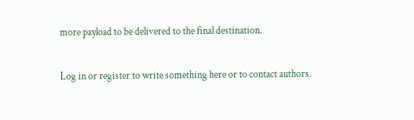more payload to be delivered to the final destination.

Log in or register to write something here or to contact authors.